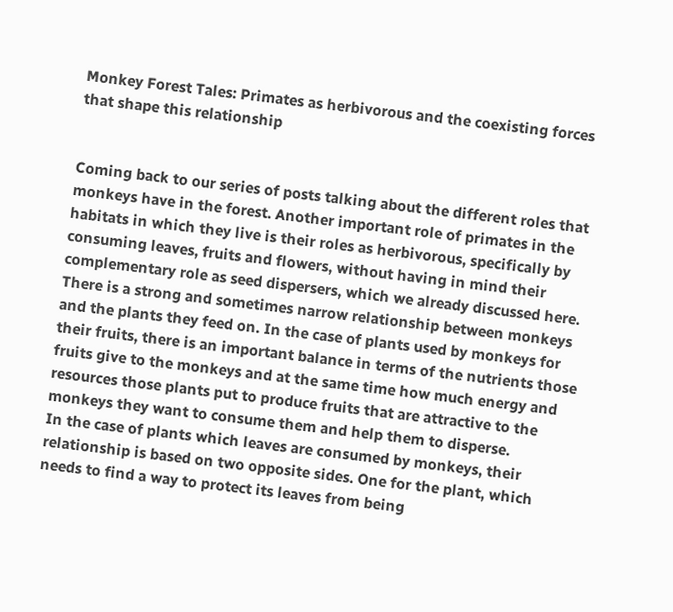Monkey Forest Tales: Primates as herbivorous and the coexisting forces that shape this relationship


Coming back to our series of posts talking about the different roles that monkeys have in the forest. Another important role of primates in the habitats in which they live is their roles as herbivorous, specifically by consuming leaves, fruits and flowers, without having in mind their complementary role as seed dispersers, which we already discussed here.
There is a strong and sometimes narrow relationship between monkeys and the plants they feed on. In the case of plants used by monkeys for their fruits, there is an important balance in terms of the nutrients those fruits give to the monkeys and at the same time how much energy and resources those plants put to produce fruits that are attractive to the monkeys they want to consume them and help them to disperse.
In the case of plants which leaves are consumed by monkeys, their relationship is based on two opposite sides. One for the plant, which needs to find a way to protect its leaves from being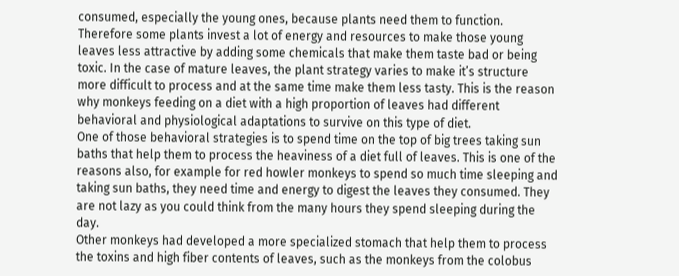consumed, especially the young ones, because plants need them to function. Therefore some plants invest a lot of energy and resources to make those young leaves less attractive by adding some chemicals that make them taste bad or being toxic. In the case of mature leaves, the plant strategy varies to make it’s structure more difficult to process and at the same time make them less tasty. This is the reason why monkeys feeding on a diet with a high proportion of leaves had different behavioral and physiological adaptations to survive on this type of diet.
One of those behavioral strategies is to spend time on the top of big trees taking sun baths that help them to process the heaviness of a diet full of leaves. This is one of the reasons also, for example for red howler monkeys to spend so much time sleeping and taking sun baths, they need time and energy to digest the leaves they consumed. They are not lazy as you could think from the many hours they spend sleeping during the day.
Other monkeys had developed a more specialized stomach that help them to process the toxins and high fiber contents of leaves, such as the monkeys from the colobus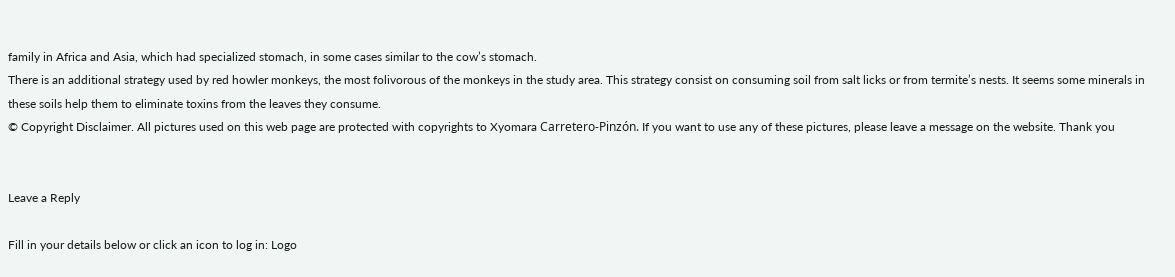family in Africa and Asia, which had specialized stomach, in some cases similar to the cow’s stomach.
There is an additional strategy used by red howler monkeys, the most folivorous of the monkeys in the study area. This strategy consist on consuming soil from salt licks or from termite’s nests. It seems some minerals in these soils help them to eliminate toxins from the leaves they consume.
© Copyright Disclaimer. All pictures used on this web page are protected with copyrights to Xyomara Carretero-Pinzón. If you want to use any of these pictures, please leave a message on the website. Thank you


Leave a Reply

Fill in your details below or click an icon to log in: Logo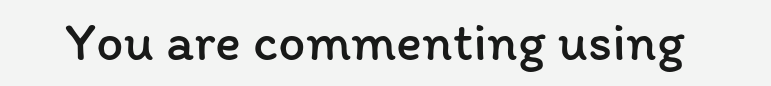You are commenting using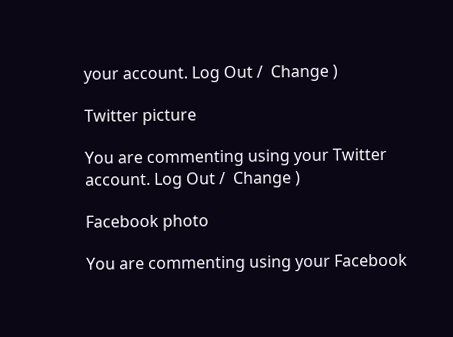your account. Log Out /  Change )

Twitter picture

You are commenting using your Twitter account. Log Out /  Change )

Facebook photo

You are commenting using your Facebook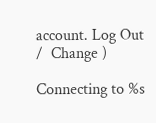account. Log Out /  Change )

Connecting to %s